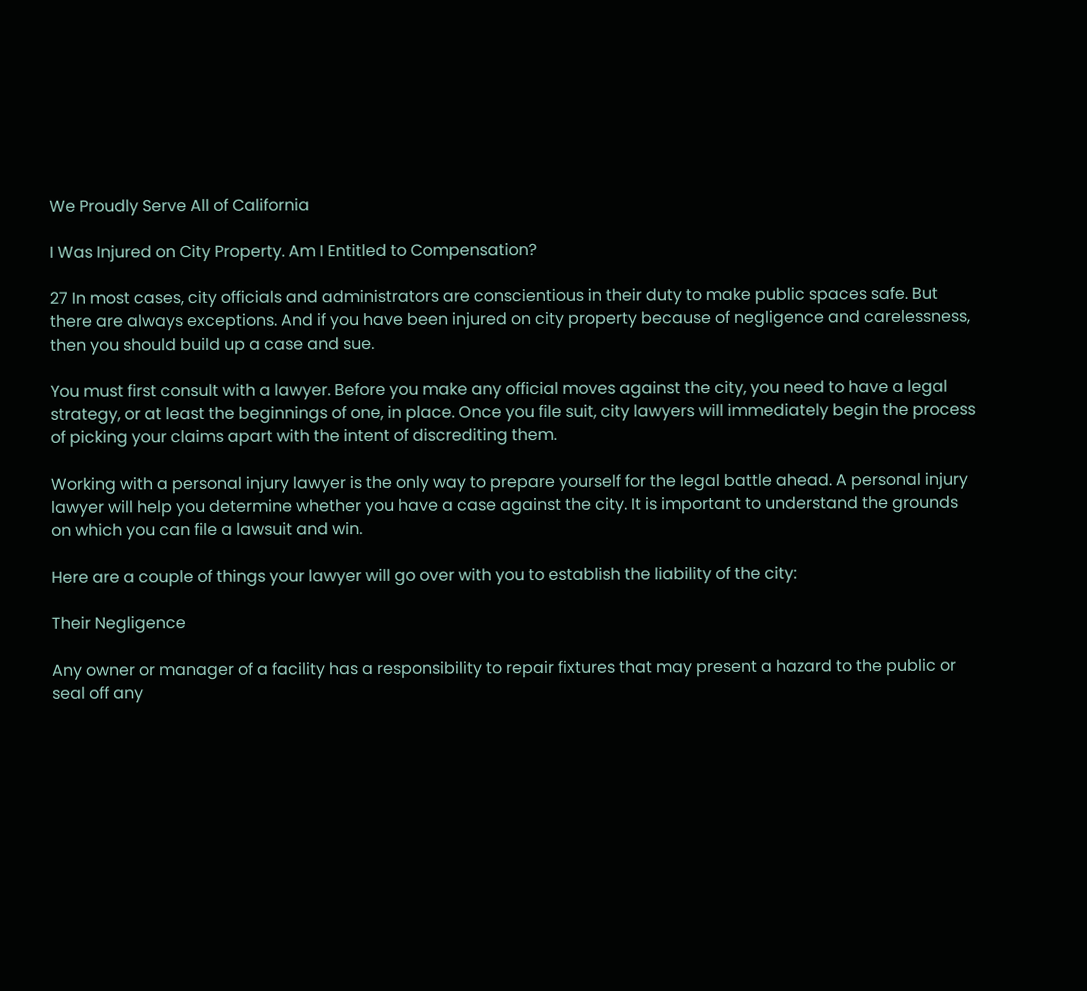We Proudly Serve All of California

I Was Injured on City Property. Am I Entitled to Compensation?

27 In most cases, city officials and administrators are conscientious in their duty to make public spaces safe. But there are always exceptions. And if you have been injured on city property because of negligence and carelessness, then you should build up a case and sue.

You must first consult with a lawyer. Before you make any official moves against the city, you need to have a legal strategy, or at least the beginnings of one, in place. Once you file suit, city lawyers will immediately begin the process of picking your claims apart with the intent of discrediting them.

Working with a personal injury lawyer is the only way to prepare yourself for the legal battle ahead. A personal injury lawyer will help you determine whether you have a case against the city. It is important to understand the grounds on which you can file a lawsuit and win.

Here are a couple of things your lawyer will go over with you to establish the liability of the city:

Their Negligence

Any owner or manager of a facility has a responsibility to repair fixtures that may present a hazard to the public or seal off any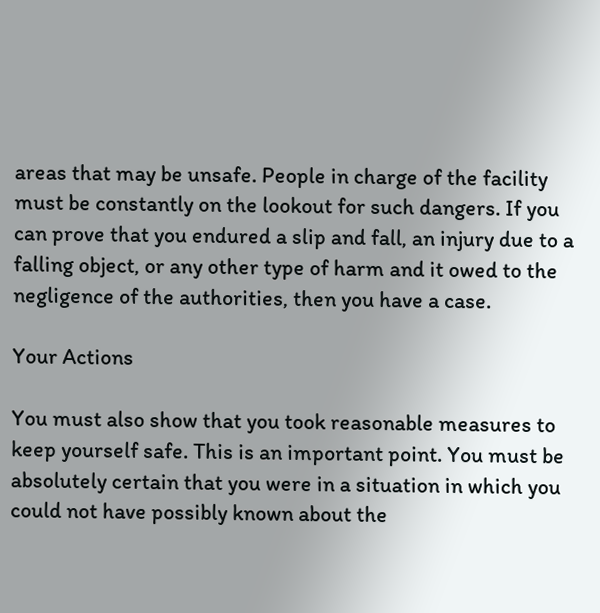areas that may be unsafe. People in charge of the facility must be constantly on the lookout for such dangers. If you can prove that you endured a slip and fall, an injury due to a falling object, or any other type of harm and it owed to the negligence of the authorities, then you have a case.

Your Actions

You must also show that you took reasonable measures to keep yourself safe. This is an important point. You must be absolutely certain that you were in a situation in which you could not have possibly known about the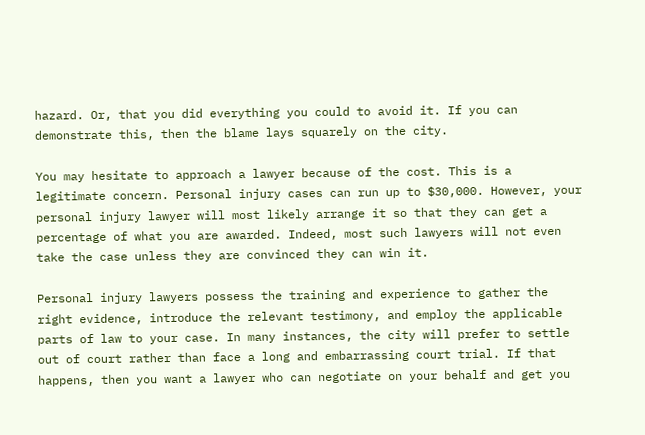hazard. Or, that you did everything you could to avoid it. If you can demonstrate this, then the blame lays squarely on the city.

You may hesitate to approach a lawyer because of the cost. This is a legitimate concern. Personal injury cases can run up to $30,000. However, your personal injury lawyer will most likely arrange it so that they can get a percentage of what you are awarded. Indeed, most such lawyers will not even take the case unless they are convinced they can win it.

Personal injury lawyers possess the training and experience to gather the right evidence, introduce the relevant testimony, and employ the applicable parts of law to your case. In many instances, the city will prefer to settle out of court rather than face a long and embarrassing court trial. If that happens, then you want a lawyer who can negotiate on your behalf and get you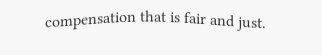compensation that is fair and just.